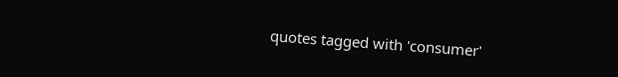quotes tagged with 'consumer'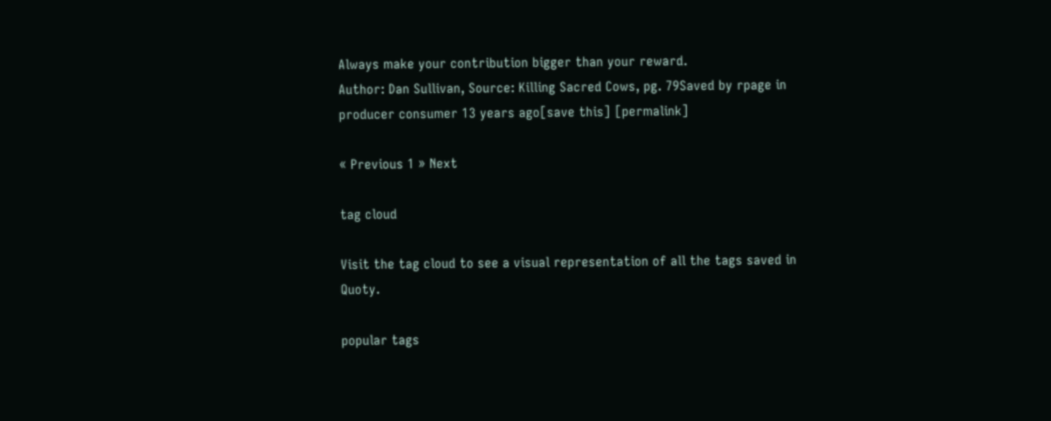Always make your contribution bigger than your reward.
Author: Dan Sullivan, Source: Killing Sacred Cows, pg. 79Saved by rpage in producer consumer 13 years ago[save this] [permalink]

« Previous 1 » Next

tag cloud

Visit the tag cloud to see a visual representation of all the tags saved in Quoty.

popular tags